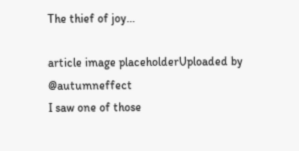The thief of joy…

article image placeholderUploaded by @autumneffect
I saw one of those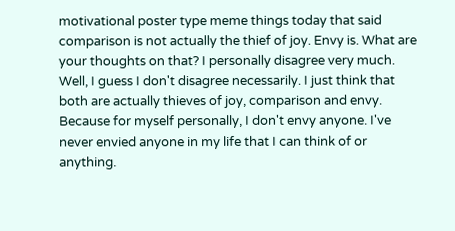motivational poster type meme things today that said comparison is not actually the thief of joy. Envy is. What are your thoughts on that? I personally disagree very much. Well, I guess I don't disagree necessarily. I just think that both are actually thieves of joy, comparison and envy. Because for myself personally, I don't envy anyone. I've never envied anyone in my life that I can think of or anything.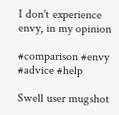I don't experience envy, in my opinion

#comparison #envy #advice #help

Swell user mugshot